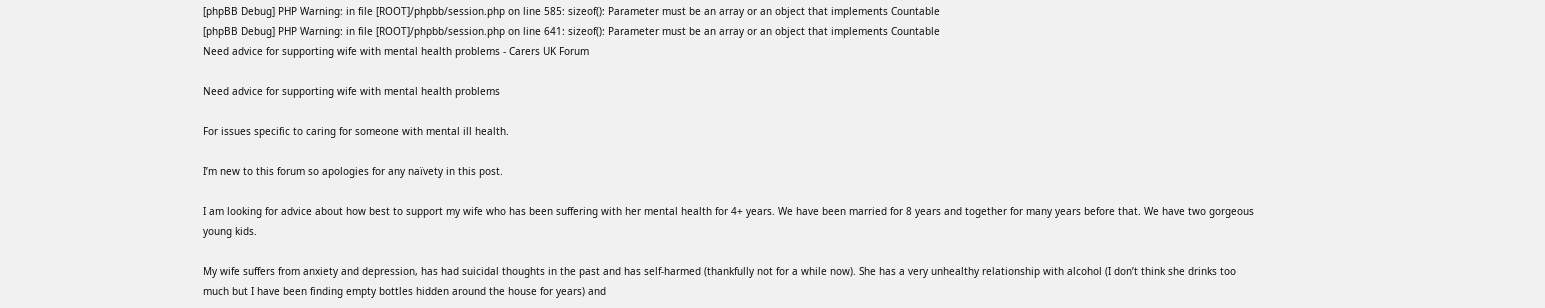[phpBB Debug] PHP Warning: in file [ROOT]/phpbb/session.php on line 585: sizeof(): Parameter must be an array or an object that implements Countable
[phpBB Debug] PHP Warning: in file [ROOT]/phpbb/session.php on line 641: sizeof(): Parameter must be an array or an object that implements Countable
Need advice for supporting wife with mental health problems - Carers UK Forum

Need advice for supporting wife with mental health problems

For issues specific to caring for someone with mental ill health.

I’m new to this forum so apologies for any naïvety in this post.

I am looking for advice about how best to support my wife who has been suffering with her mental health for 4+ years. We have been married for 8 years and together for many years before that. We have two gorgeous young kids.

My wife suffers from anxiety and depression, has had suicidal thoughts in the past and has self-harmed (thankfully not for a while now). She has a very unhealthy relationship with alcohol (I don’t think she drinks too much but I have been finding empty bottles hidden around the house for years) and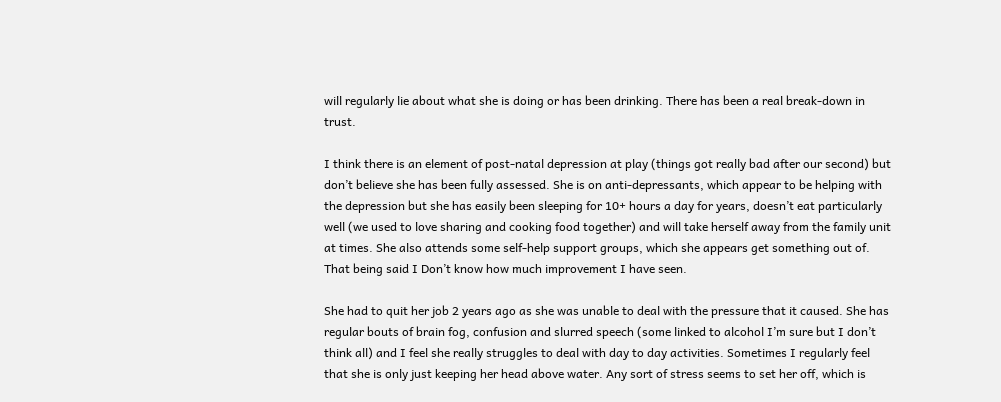will regularly lie about what she is doing or has been drinking. There has been a real break-down in trust.

I think there is an element of post-natal depression at play (things got really bad after our second) but don’t believe she has been fully assessed. She is on anti-depressants, which appear to be helping with the depression but she has easily been sleeping for 10+ hours a day for years, doesn’t eat particularly well (we used to love sharing and cooking food together) and will take herself away from the family unit at times. She also attends some self-help support groups, which she appears get something out of. That being said I Don’t know how much improvement I have seen.

She had to quit her job 2 years ago as she was unable to deal with the pressure that it caused. She has regular bouts of brain fog, confusion and slurred speech (some linked to alcohol I’m sure but I don’t think all) and I feel she really struggles to deal with day to day activities. Sometimes I regularly feel that she is only just keeping her head above water. Any sort of stress seems to set her off, which is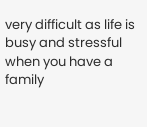very difficult as life is busy and stressful when you have a family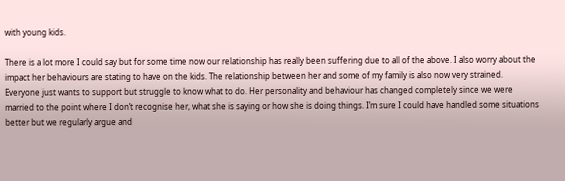with young kids.

There is a lot more I could say but for some time now our relationship has really been suffering due to all of the above. I also worry about the impact her behaviours are stating to have on the kids. The relationship between her and some of my family is also now very strained. Everyone just wants to support but struggle to know what to do. Her personality and behaviour has changed completely since we were married to the point where I don’t recognise her, what she is saying or how she is doing things. I’m sure I could have handled some situations better but we regularly argue and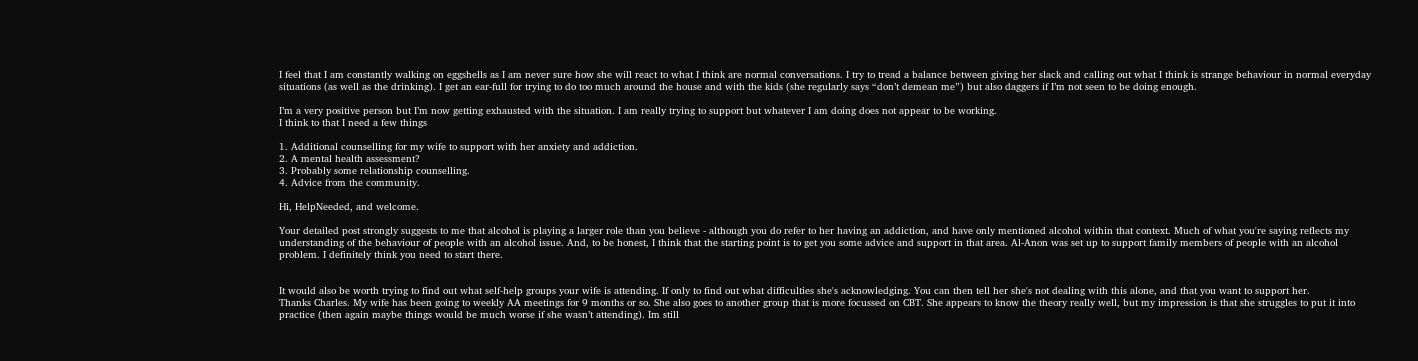I feel that I am constantly walking on eggshells as I am never sure how she will react to what I think are normal conversations. I try to tread a balance between giving her slack and calling out what I think is strange behaviour in normal everyday situations (as well as the drinking). I get an ear-full for trying to do too much around the house and with the kids (she regularly says “don’t demean me”) but also daggers if I’m not seen to be doing enough.

I’m a very positive person but I’m now getting exhausted with the situation. I am really trying to support but whatever I am doing does not appear to be working.
I think to that I need a few things

1. Additional counselling for my wife to support with her anxiety and addiction.
2. A mental health assessment?
3. Probably some relationship counselling.
4. Advice from the community.

Hi, HelpNeeded, and welcome.

Your detailed post strongly suggests to me that alcohol is playing a larger role than you believe - although you do refer to her having an addiction, and have only mentioned alcohol within that context. Much of what you're saying reflects my understanding of the behaviour of people with an alcohol issue. And, to be honest, I think that the starting point is to get you some advice and support in that area. Al-Anon was set up to support family members of people with an alcohol problem. I definitely think you need to start there.


It would also be worth trying to find out what self-help groups your wife is attending. If only to find out what difficulties she's acknowledging. You can then tell her she's not dealing with this alone, and that you want to support her.
Thanks Charles. My wife has been going to weekly AA meetings for 9 months or so. She also goes to another group that is more focussed on CBT. She appears to know the theory really well, but my impression is that she struggles to put it into practice (then again maybe things would be much worse if she wasn’t attending). Im still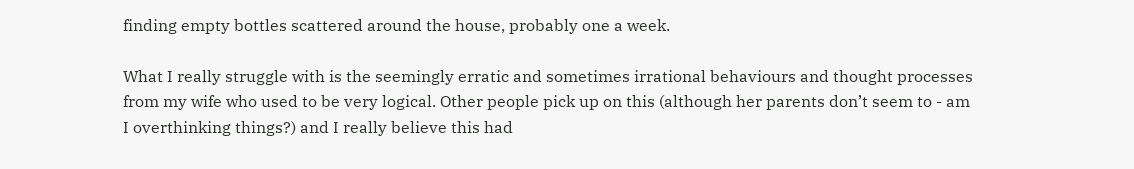finding empty bottles scattered around the house, probably one a week.

What I really struggle with is the seemingly erratic and sometimes irrational behaviours and thought processes from my wife who used to be very logical. Other people pick up on this (although her parents don’t seem to - am I overthinking things?) and I really believe this had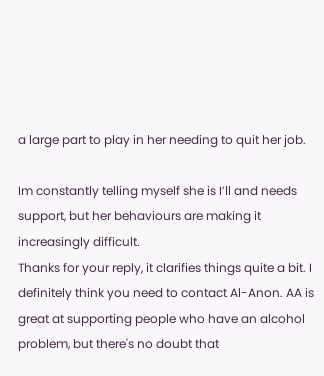a large part to play in her needing to quit her job.

Im constantly telling myself she is I’ll and needs support, but her behaviours are making it increasingly difficult.
Thanks for your reply, it clarifies things quite a bit. I definitely think you need to contact Al-Anon. AA is great at supporting people who have an alcohol problem, but there's no doubt that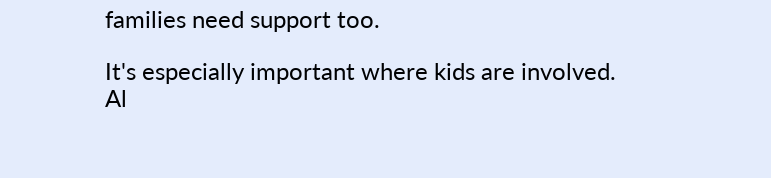families need support too.

It's especially important where kids are involved.
Al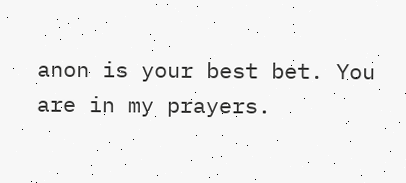anon is your best bet. You are in my prayers.